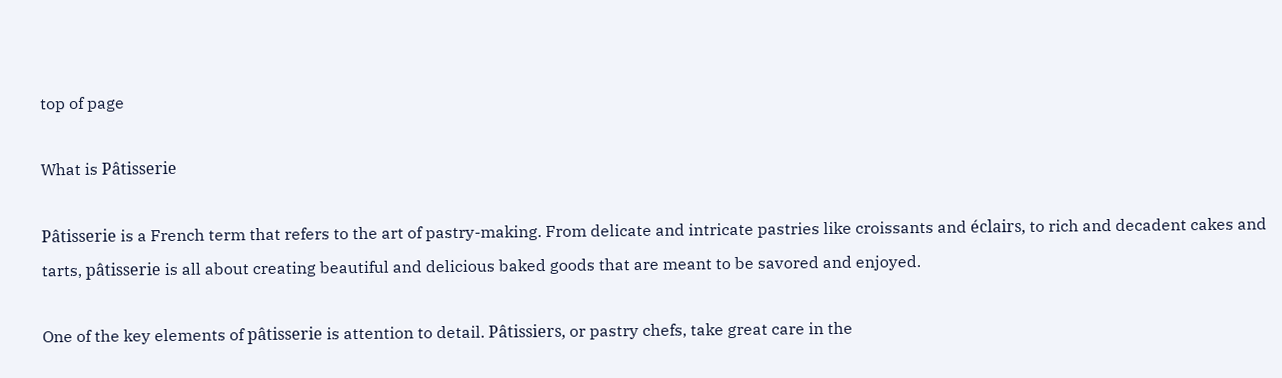top of page

What is Pâtisserie

Pâtisserie is a French term that refers to the art of pastry-making. From delicate and intricate pastries like croissants and éclairs, to rich and decadent cakes and tarts, pâtisserie is all about creating beautiful and delicious baked goods that are meant to be savored and enjoyed.

One of the key elements of pâtisserie is attention to detail. Pâtissiers, or pastry chefs, take great care in the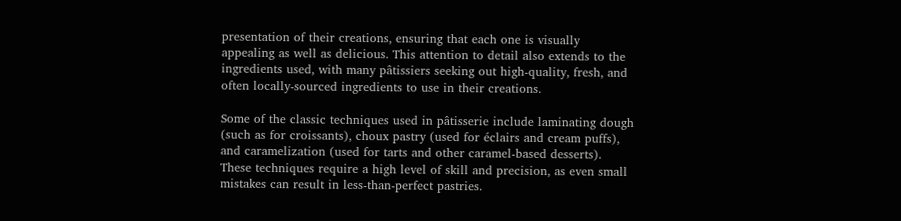presentation of their creations, ensuring that each one is visually appealing as well as delicious. This attention to detail also extends to the ingredients used, with many pâtissiers seeking out high-quality, fresh, and often locally-sourced ingredients to use in their creations.

Some of the classic techniques used in pâtisserie include laminating dough (such as for croissants), choux pastry (used for éclairs and cream puffs), and caramelization (used for tarts and other caramel-based desserts). These techniques require a high level of skill and precision, as even small mistakes can result in less-than-perfect pastries.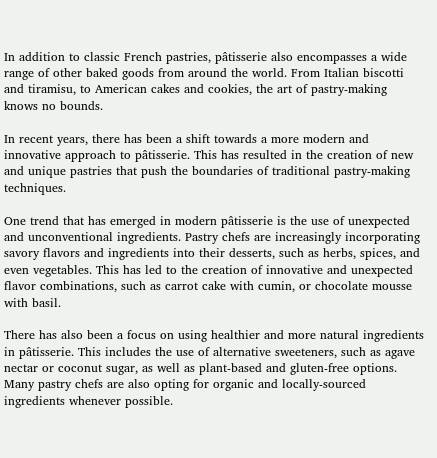In addition to classic French pastries, pâtisserie also encompasses a wide range of other baked goods from around the world. From Italian biscotti and tiramisu, to American cakes and cookies, the art of pastry-making knows no bounds.

In recent years, there has been a shift towards a more modern and innovative approach to pâtisserie. This has resulted in the creation of new and unique pastries that push the boundaries of traditional pastry-making techniques.

One trend that has emerged in modern pâtisserie is the use of unexpected and unconventional ingredients. Pastry chefs are increasingly incorporating savory flavors and ingredients into their desserts, such as herbs, spices, and even vegetables. This has led to the creation of innovative and unexpected flavor combinations, such as carrot cake with cumin, or chocolate mousse with basil.

There has also been a focus on using healthier and more natural ingredients in pâtisserie. This includes the use of alternative sweeteners, such as agave nectar or coconut sugar, as well as plant-based and gluten-free options. Many pastry chefs are also opting for organic and locally-sourced ingredients whenever possible.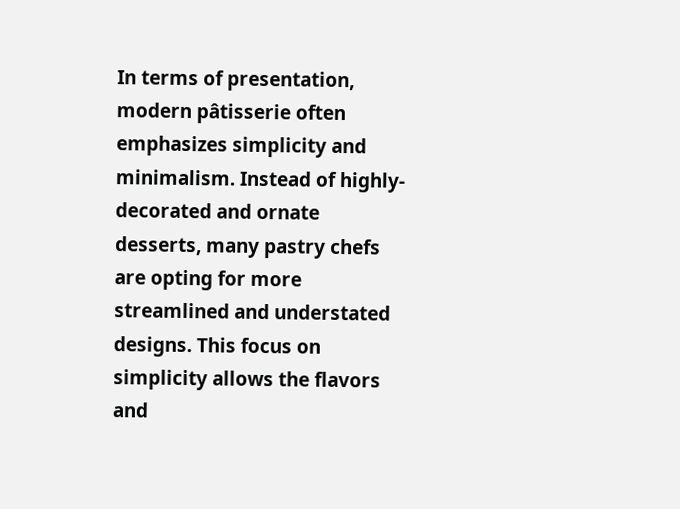In terms of presentation, modern pâtisserie often emphasizes simplicity and minimalism. Instead of highly-decorated and ornate desserts, many pastry chefs are opting for more streamlined and understated designs. This focus on simplicity allows the flavors and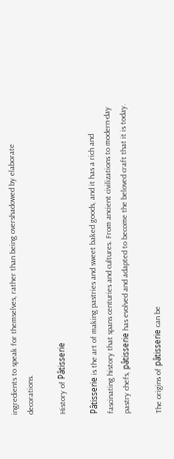ingredients to speak for themselves, rather than being overshadowed by elaborate decorations.

History of Pâtisserie

Pâtisserie is the art of making pastries and sweet baked goods, and it has a rich and fascinating history that spans centuries and cultures. From ancient civilizations to modern-day pastry chefs, pâtisserie has evolved and adapted to become the beloved craft that it is today.

The origins of pâtisserie can be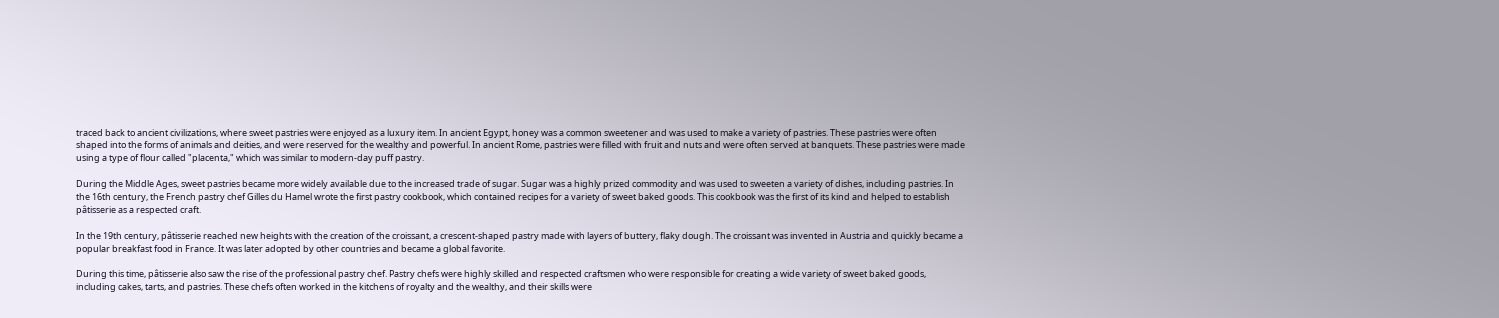traced back to ancient civilizations, where sweet pastries were enjoyed as a luxury item. In ancient Egypt, honey was a common sweetener and was used to make a variety of pastries. These pastries were often shaped into the forms of animals and deities, and were reserved for the wealthy and powerful. In ancient Rome, pastries were filled with fruit and nuts and were often served at banquets. These pastries were made using a type of flour called "placenta," which was similar to modern-day puff pastry.

During the Middle Ages, sweet pastries became more widely available due to the increased trade of sugar. Sugar was a highly prized commodity and was used to sweeten a variety of dishes, including pastries. In the 16th century, the French pastry chef Gilles du Hamel wrote the first pastry cookbook, which contained recipes for a variety of sweet baked goods. This cookbook was the first of its kind and helped to establish pâtisserie as a respected craft.

In the 19th century, pâtisserie reached new heights with the creation of the croissant, a crescent-shaped pastry made with layers of buttery, flaky dough. The croissant was invented in Austria and quickly became a popular breakfast food in France. It was later adopted by other countries and became a global favorite.

During this time, pâtisserie also saw the rise of the professional pastry chef. Pastry chefs were highly skilled and respected craftsmen who were responsible for creating a wide variety of sweet baked goods, including cakes, tarts, and pastries. These chefs often worked in the kitchens of royalty and the wealthy, and their skills were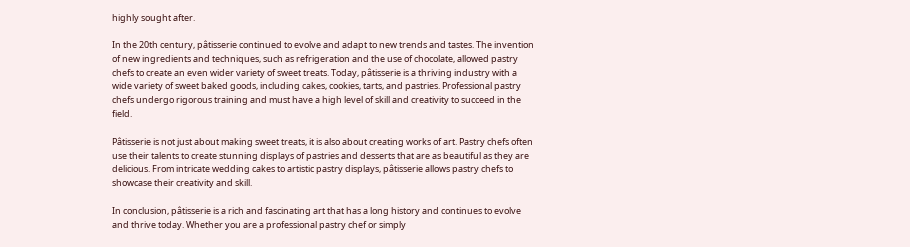highly sought after.

In the 20th century, pâtisserie continued to evolve and adapt to new trends and tastes. The invention of new ingredients and techniques, such as refrigeration and the use of chocolate, allowed pastry chefs to create an even wider variety of sweet treats. Today, pâtisserie is a thriving industry with a wide variety of sweet baked goods, including cakes, cookies, tarts, and pastries. Professional pastry chefs undergo rigorous training and must have a high level of skill and creativity to succeed in the field.

Pâtisserie is not just about making sweet treats, it is also about creating works of art. Pastry chefs often use their talents to create stunning displays of pastries and desserts that are as beautiful as they are delicious. From intricate wedding cakes to artistic pastry displays, pâtisserie allows pastry chefs to showcase their creativity and skill.

In conclusion, pâtisserie is a rich and fascinating art that has a long history and continues to evolve and thrive today. Whether you are a professional pastry chef or simply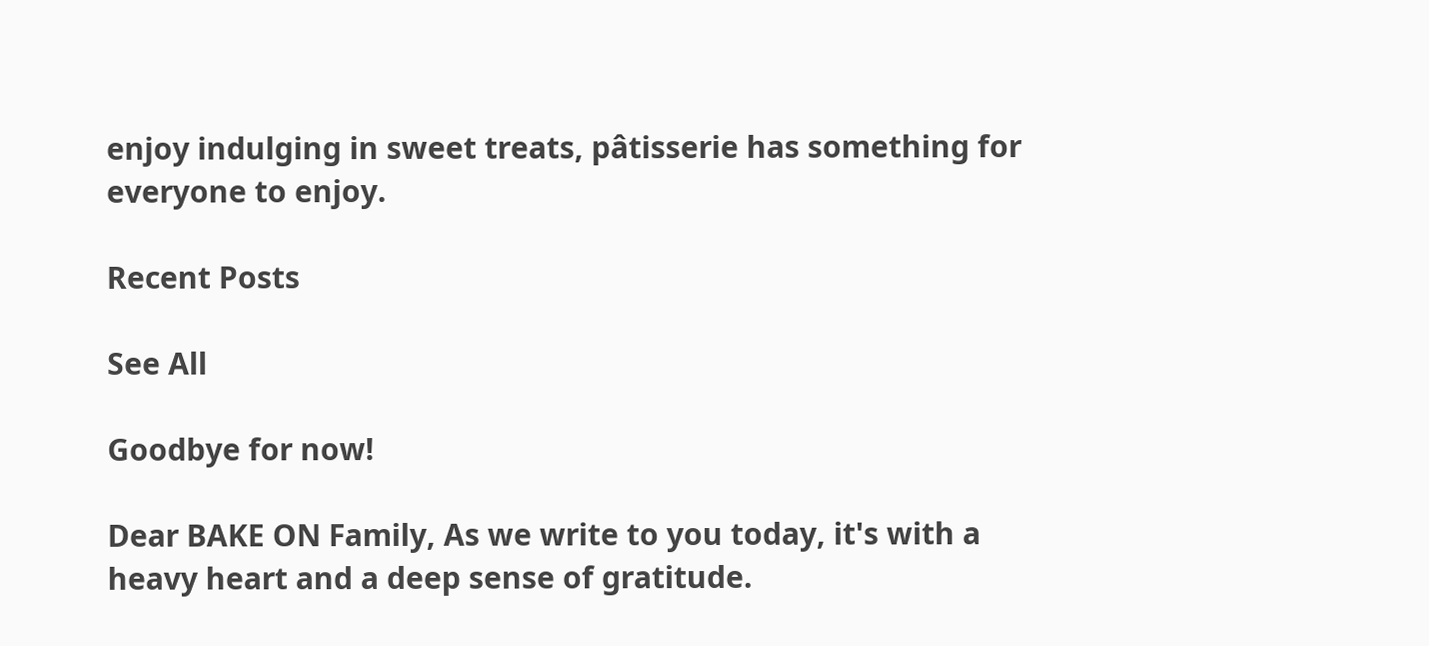enjoy indulging in sweet treats, pâtisserie has something for everyone to enjoy.

Recent Posts

See All

Goodbye for now!

Dear BAKE ON Family, As we write to you today, it's with a heavy heart and a deep sense of gratitude.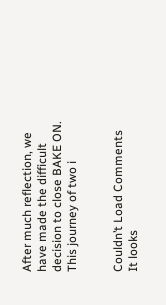After much reflection, we have made the difficult decision to close BAKE ON. This journey of two i


Couldn’t Load Comments
It looks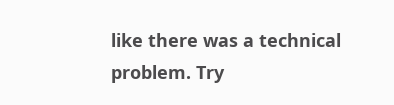like there was a technical problem. Try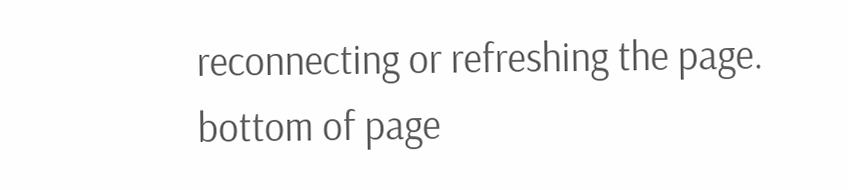reconnecting or refreshing the page.
bottom of page